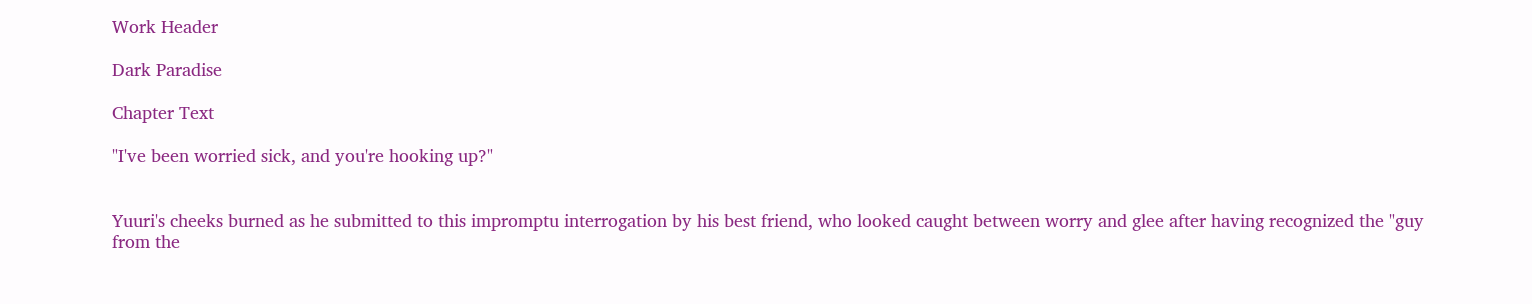Work Header

Dark Paradise

Chapter Text

"I've been worried sick, and you're hooking up?"


Yuuri's cheeks burned as he submitted to this impromptu interrogation by his best friend, who looked caught between worry and glee after having recognized the "guy from the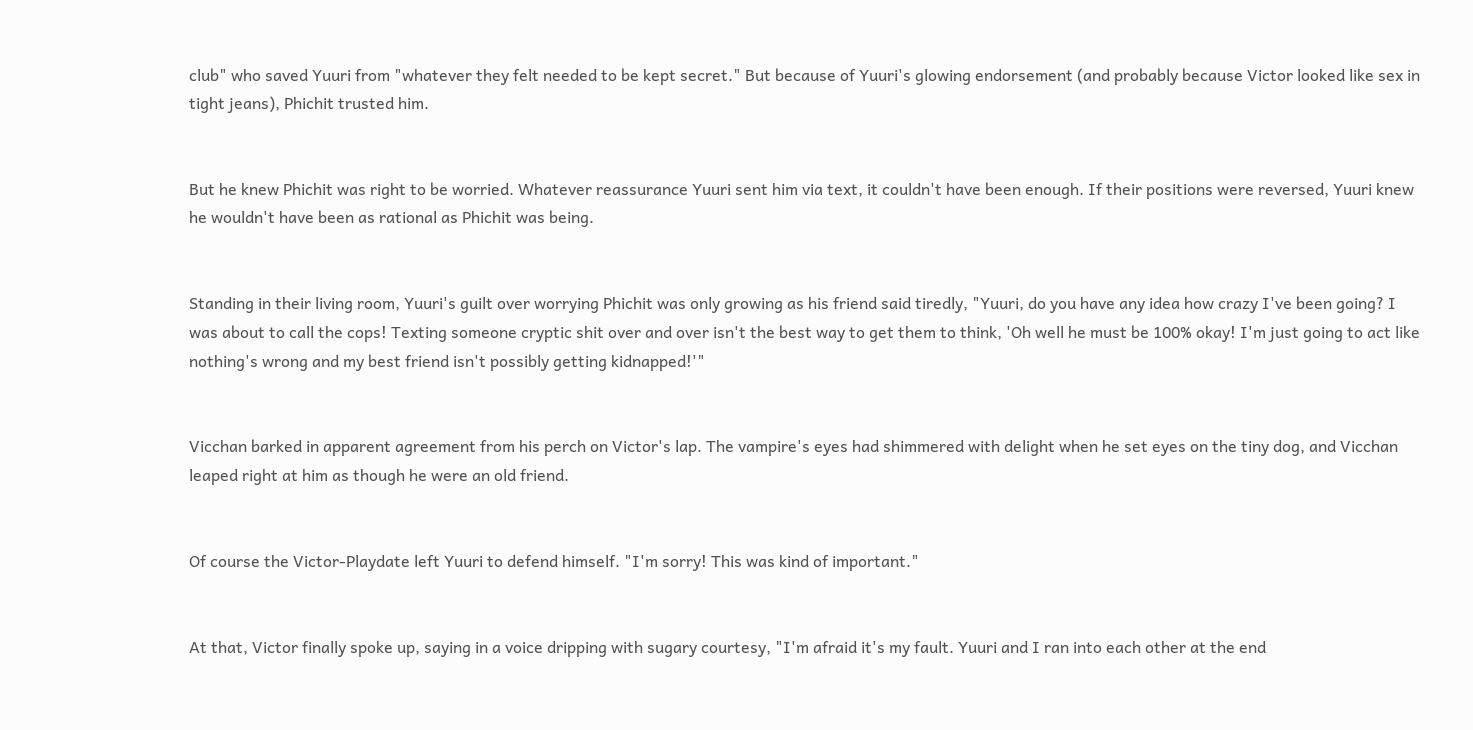club" who saved Yuuri from "whatever they felt needed to be kept secret." But because of Yuuri's glowing endorsement (and probably because Victor looked like sex in tight jeans), Phichit trusted him.


But he knew Phichit was right to be worried. Whatever reassurance Yuuri sent him via text, it couldn't have been enough. If their positions were reversed, Yuuri knew he wouldn't have been as rational as Phichit was being.


Standing in their living room, Yuuri's guilt over worrying Phichit was only growing as his friend said tiredly, "Yuuri, do you have any idea how crazy I've been going? I was about to call the cops! Texting someone cryptic shit over and over isn't the best way to get them to think, 'Oh well he must be 100% okay! I'm just going to act like nothing's wrong and my best friend isn't possibly getting kidnapped!'"


Vicchan barked in apparent agreement from his perch on Victor's lap. The vampire's eyes had shimmered with delight when he set eyes on the tiny dog, and Vicchan leaped right at him as though he were an old friend.


Of course the Victor-Playdate left Yuuri to defend himself. "I'm sorry! This was kind of important."


At that, Victor finally spoke up, saying in a voice dripping with sugary courtesy, "I'm afraid it's my fault. Yuuri and I ran into each other at the end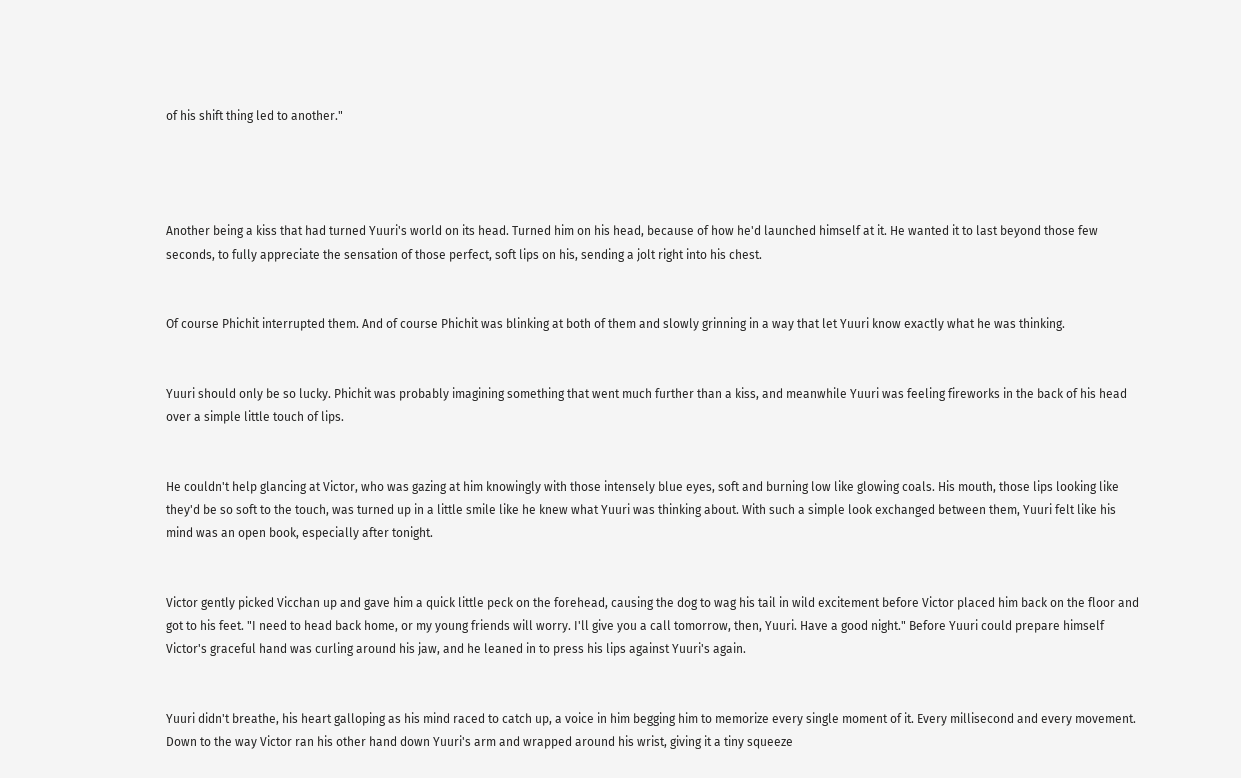of his shift thing led to another."




Another being a kiss that had turned Yuuri's world on its head. Turned him on his head, because of how he'd launched himself at it. He wanted it to last beyond those few seconds, to fully appreciate the sensation of those perfect, soft lips on his, sending a jolt right into his chest.


Of course Phichit interrupted them. And of course Phichit was blinking at both of them and slowly grinning in a way that let Yuuri know exactly what he was thinking.


Yuuri should only be so lucky. Phichit was probably imagining something that went much further than a kiss, and meanwhile Yuuri was feeling fireworks in the back of his head over a simple little touch of lips.


He couldn't help glancing at Victor, who was gazing at him knowingly with those intensely blue eyes, soft and burning low like glowing coals. His mouth, those lips looking like they'd be so soft to the touch, was turned up in a little smile like he knew what Yuuri was thinking about. With such a simple look exchanged between them, Yuuri felt like his mind was an open book, especially after tonight.


Victor gently picked Vicchan up and gave him a quick little peck on the forehead, causing the dog to wag his tail in wild excitement before Victor placed him back on the floor and got to his feet. "I need to head back home, or my young friends will worry. I'll give you a call tomorrow, then, Yuuri. Have a good night." Before Yuuri could prepare himself Victor's graceful hand was curling around his jaw, and he leaned in to press his lips against Yuuri's again.


Yuuri didn't breathe, his heart galloping as his mind raced to catch up, a voice in him begging him to memorize every single moment of it. Every millisecond and every movement. Down to the way Victor ran his other hand down Yuuri's arm and wrapped around his wrist, giving it a tiny squeeze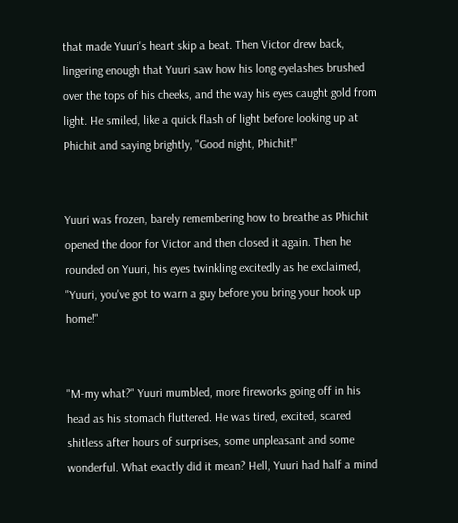that made Yuuri's heart skip a beat. Then Victor drew back, lingering enough that Yuuri saw how his long eyelashes brushed over the tops of his cheeks, and the way his eyes caught gold from light. He smiled, like a quick flash of light before looking up at Phichit and saying brightly, "Good night, Phichit!"


Yuuri was frozen, barely remembering how to breathe as Phichit opened the door for Victor and then closed it again. Then he rounded on Yuuri, his eyes twinkling excitedly as he exclaimed, "Yuuri, you've got to warn a guy before you bring your hook up home!"


"M-my what?" Yuuri mumbled, more fireworks going off in his head as his stomach fluttered. He was tired, excited, scared shitless after hours of surprises, some unpleasant and some wonderful. What exactly did it mean? Hell, Yuuri had half a mind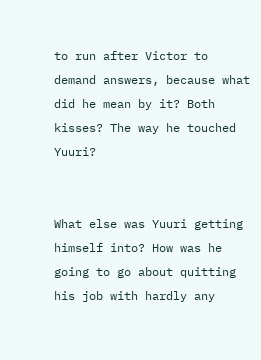to run after Victor to demand answers, because what did he mean by it? Both kisses? The way he touched Yuuri?


What else was Yuuri getting himself into? How was he going to go about quitting his job with hardly any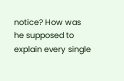notice? How was he supposed to explain every single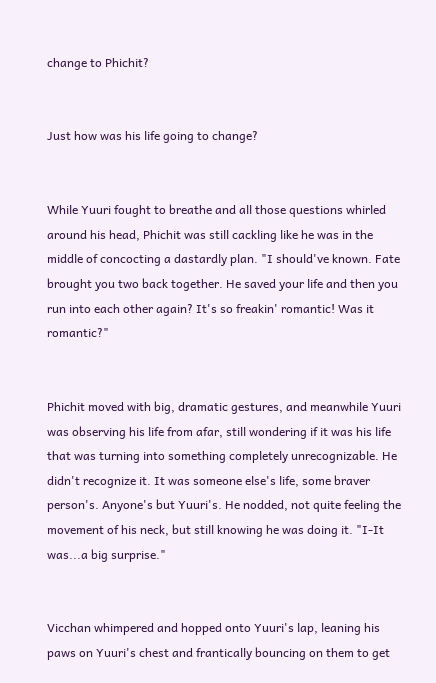change to Phichit?


Just how was his life going to change?


While Yuuri fought to breathe and all those questions whirled around his head, Phichit was still cackling like he was in the middle of concocting a dastardly plan. "I should've known. Fate brought you two back together. He saved your life and then you run into each other again? It's so freakin' romantic! Was it romantic?"


Phichit moved with big, dramatic gestures, and meanwhile Yuuri was observing his life from afar, still wondering if it was his life that was turning into something completely unrecognizable. He didn't recognize it. It was someone else's life, some braver person's. Anyone's but Yuuri's. He nodded, not quite feeling the movement of his neck, but still knowing he was doing it. "I-It was...a big surprise."


Vicchan whimpered and hopped onto Yuuri's lap, leaning his paws on Yuuri's chest and frantically bouncing on them to get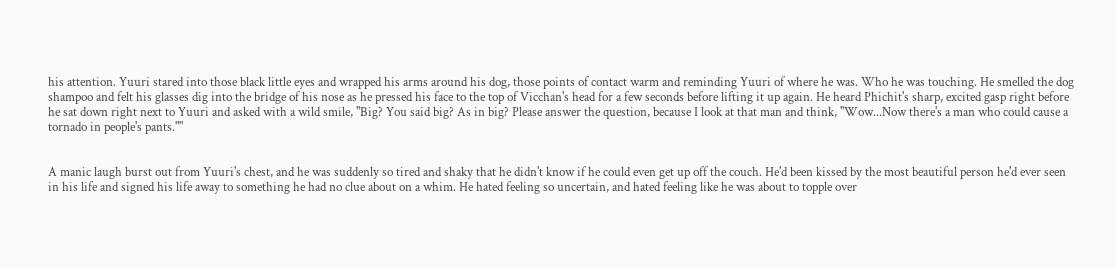his attention. Yuuri stared into those black little eyes and wrapped his arms around his dog, those points of contact warm and reminding Yuuri of where he was. Who he was touching. He smelled the dog shampoo and felt his glasses dig into the bridge of his nose as he pressed his face to the top of Vicchan's head for a few seconds before lifting it up again. He heard Phichit's sharp, excited gasp right before he sat down right next to Yuuri and asked with a wild smile, "Big? You said big? As in big? Please answer the question, because I look at that man and think, "Wow...Now there's a man who could cause a tornado in people's pants.""


A manic laugh burst out from Yuuri's chest, and he was suddenly so tired and shaky that he didn't know if he could even get up off the couch. He'd been kissed by the most beautiful person he'd ever seen in his life and signed his life away to something he had no clue about on a whim. He hated feeling so uncertain, and hated feeling like he was about to topple over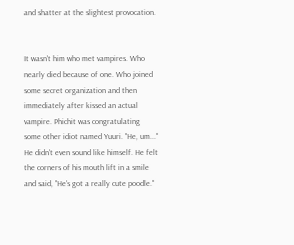and shatter at the slightest provocation.


It wasn't him who met vampires. Who nearly died because of one. Who joined some secret organization and then immediately after kissed an actual vampire. Phichit was congratulating some other idiot named Yuuri. "He, um..." He didn't even sound like himself. He felt the corners of his mouth lift in a smile and said, "He's got a really cute poodle."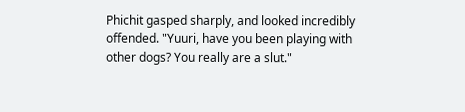Phichit gasped sharply, and looked incredibly offended. "Yuuri, have you been playing with other dogs? You really are a slut."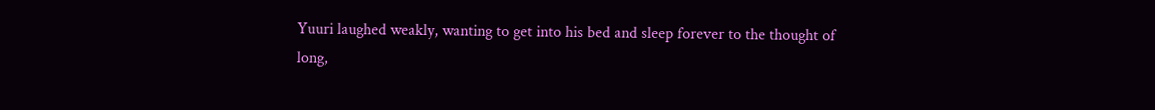Yuuri laughed weakly, wanting to get into his bed and sleep forever to the thought of long,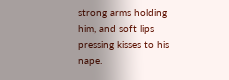strong arms holding him, and soft lips pressing kisses to his nape.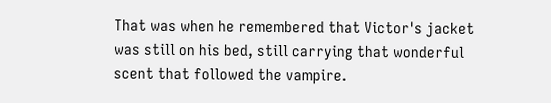That was when he remembered that Victor's jacket was still on his bed, still carrying that wonderful scent that followed the vampire.